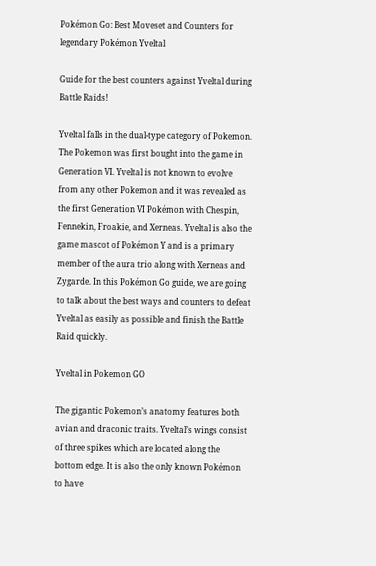Pokémon Go: Best Moveset and Counters for legendary Pokémon Yveltal

Guide for the best counters against Yveltal during Battle Raids!

Yveltal falls in the dual-type category of Pokemon. The Pokemon was first bought into the game in Generation VI. Yveltal is not known to evolve from any other Pokemon and it was revealed as the first Generation VI Pokémon with Chespin, Fennekin, Froakie, and Xerneas. Yveltal is also the game mascot of Pokémon Y and is a primary member of the aura trio along with Xerneas and Zygarde. In this Pokémon Go guide, we are going to talk about the best ways and counters to defeat Yveltal as easily as possible and finish the Battle Raid quickly.

Yveltal in Pokemon GO

The gigantic Pokemon’s anatomy features both avian and draconic traits. Yveltal’s wings consist of three spikes which are located along the bottom edge. It is also the only known Pokémon to have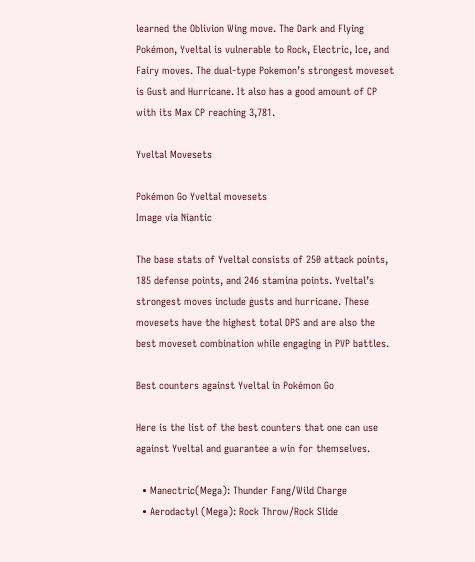learned the Oblivion Wing move. The Dark and Flying Pokémon, Yveltal is vulnerable to Rock, Electric, Ice, and Fairy moves. The dual-type Pokemon’s strongest moveset is Gust and Hurricane. It also has a good amount of CP with its Max CP reaching 3,781.

Yveltal Movesets

Pokémon Go Yveltal movesets
Image via Niantic

The base stats of Yveltal consists of 250 attack points, 185 defense points, and 246 stamina points. Yveltal’s strongest moves include gusts and hurricane. These movesets have the highest total DPS and are also the best moveset combination while engaging in PVP battles.

Best counters against Yveltal in Pokémon Go

Here is the list of the best counters that one can use against Yveltal and guarantee a win for themselves.

  • Manectric(Mega): Thunder Fang/Wild Charge
  • Aerodactyl (Mega): Rock Throw/Rock Slide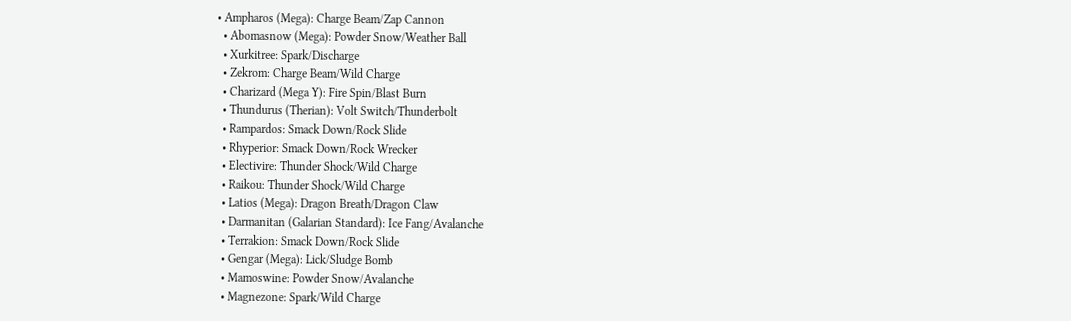• Ampharos (Mega): Charge Beam/Zap Cannon
  • Abomasnow (Mega): Powder Snow/Weather Ball
  • Xurkitree: Spark/Discharge
  • Zekrom: Charge Beam/Wild Charge
  • Charizard (Mega Y): Fire Spin/Blast Burn
  • Thundurus (Therian): Volt Switch/Thunderbolt
  • Rampardos: Smack Down/Rock Slide
  • Rhyperior: Smack Down/Rock Wrecker
  • Electivire: Thunder Shock/Wild Charge
  • Raikou: Thunder Shock/Wild Charge
  • Latios (Mega): Dragon Breath/Dragon Claw
  • Darmanitan (Galarian Standard): Ice Fang/Avalanche
  • Terrakion: Smack Down/Rock Slide
  • Gengar (Mega): Lick/Sludge Bomb
  • Mamoswine: Powder Snow/Avalanche
  • Magnezone: Spark/Wild Charge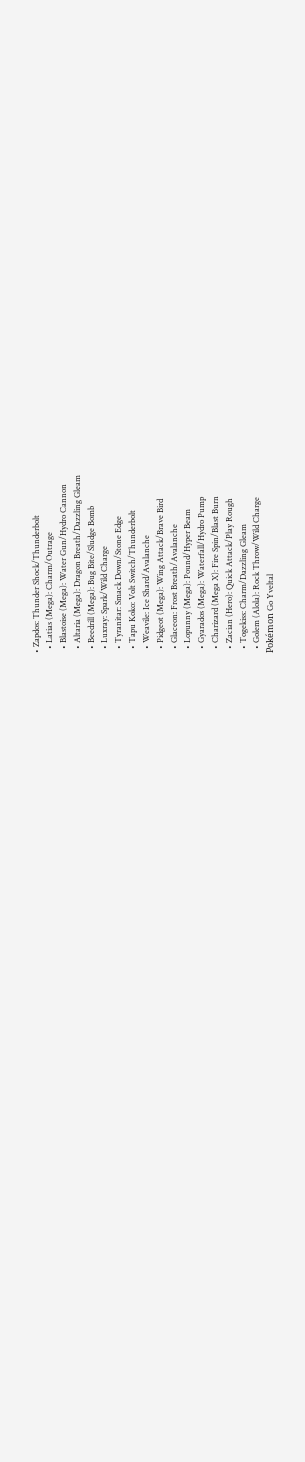• Zapdos: Thunder Shock/Thunderbolt
  • Latias (Mega): Charm/Outrage
  • Blastoise (Mega): Water Gun/Hydro Cannon
  • Altaria (Mega): Dragon Breath/Dazzling Gleam
  • Beedrill (Mega): Bug Bite/Sludge Bomb
  • Luxray: Spark/Wild Charge
  • Tyranitar: Smack Down/Stone Edge
  • Tapu Koko: Volt Switch/Thunderbolt
  • Weavile: Ice Shard/Avalanche
  • Pidgeot (Mega): Wing Attack/Brave Bird
  • Glaceon: Frost Breath/Avalanche
  • Lopunny (Mega): Pound/Hyper Beam
  • Gyarados (Mega): Waterfall/Hydro Pump
  • Charizard (Mega X): Fire Spin/Blast Burn
  • Zacian (Hero): Quick Attack/Play Rough
  • Togekiss: Charm/Dazzling Gleam
  • Golem (Alola): Rock Throw/Wild Charge
Pokémon Go Yveltal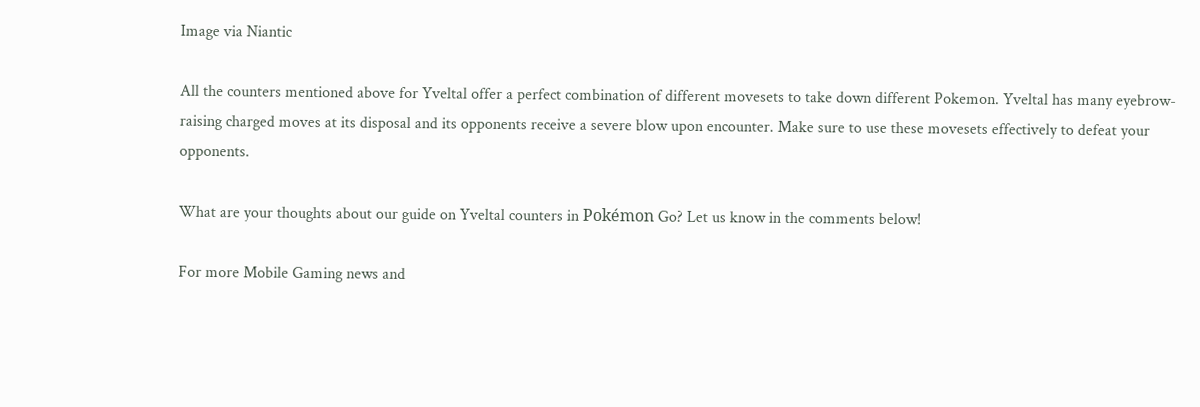Image via Niantic

All the counters mentioned above for Yveltal offer a perfect combination of different movesets to take down different Pokemon. Yveltal has many eyebrow-raising charged moves at its disposal and its opponents receive a severe blow upon encounter. Make sure to use these movesets effectively to defeat your opponents.

What are your thoughts about our guide on Yveltal counters in Pokémon Go? Let us know in the comments below!

For more Mobile Gaming news and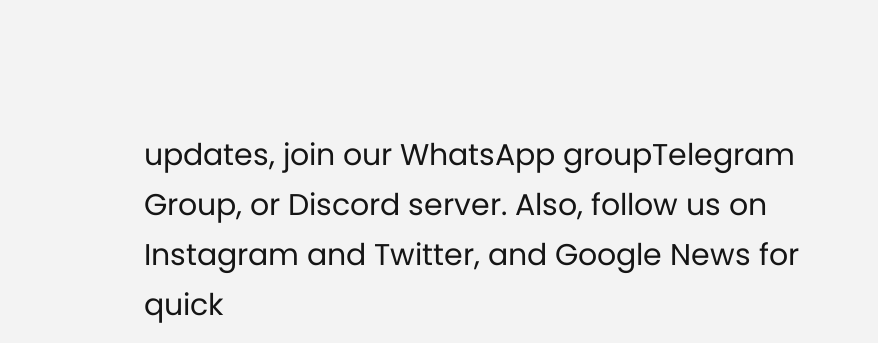updates, join our WhatsApp groupTelegram Group, or Discord server. Also, follow us on Instagram and Twitter, and Google News for quick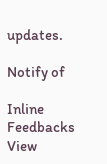updates.

Notify of

Inline Feedbacks
View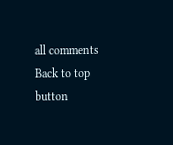all comments
Back to top button